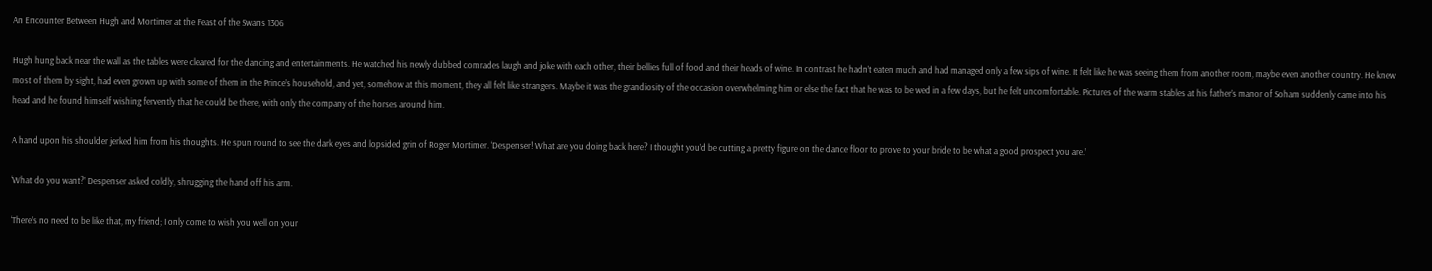An Encounter Between Hugh and Mortimer at the Feast of the Swans 1306

Hugh hung back near the wall as the tables were cleared for the dancing and entertainments. He watched his newly dubbed comrades laugh and joke with each other, their bellies full of food and their heads of wine. In contrast he hadn’t eaten much and had managed only a few sips of wine. It felt like he was seeing them from another room, maybe even another country. He knew most of them by sight, had even grown up with some of them in the Prince’s household, and yet, somehow at this moment, they all felt like strangers. Maybe it was the grandiosity of the occasion overwhelming him or else the fact that he was to be wed in a few days, but he felt uncomfortable. Pictures of the warm stables at his father’s manor of Soham suddenly came into his head and he found himself wishing fervently that he could be there, with only the company of the horses around him.

A hand upon his shoulder jerked him from his thoughts. He spun round to see the dark eyes and lopsided grin of Roger Mortimer. ‘Despenser! What are you doing back here? I thought you’d be cutting a pretty figure on the dance floor to prove to your bride to be what a good prospect you are.’

‘What do you want?’ Despenser asked coldly, shrugging the hand off his arm.

‘There’s no need to be like that, my friend; I only come to wish you well on your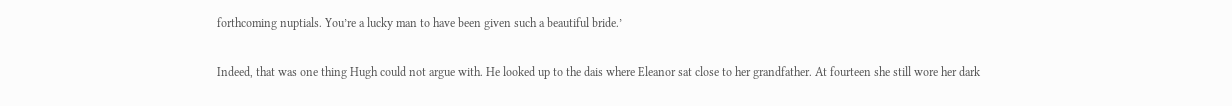forthcoming nuptials. You’re a lucky man to have been given such a beautiful bride.’

Indeed, that was one thing Hugh could not argue with. He looked up to the dais where Eleanor sat close to her grandfather. At fourteen she still wore her dark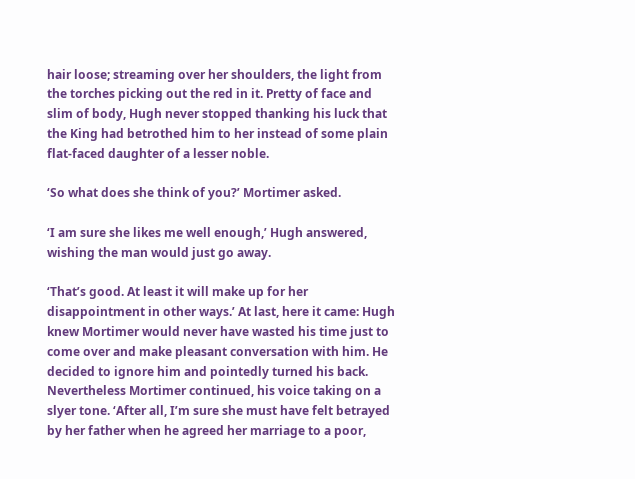hair loose; streaming over her shoulders, the light from the torches picking out the red in it. Pretty of face and slim of body, Hugh never stopped thanking his luck that the King had betrothed him to her instead of some plain flat-faced daughter of a lesser noble.

‘So what does she think of you?’ Mortimer asked.

‘I am sure she likes me well enough,’ Hugh answered, wishing the man would just go away.

‘That’s good. At least it will make up for her disappointment in other ways.’ At last, here it came: Hugh knew Mortimer would never have wasted his time just to come over and make pleasant conversation with him. He decided to ignore him and pointedly turned his back. Nevertheless Mortimer continued, his voice taking on a slyer tone. ‘After all, I’m sure she must have felt betrayed by her father when he agreed her marriage to a poor,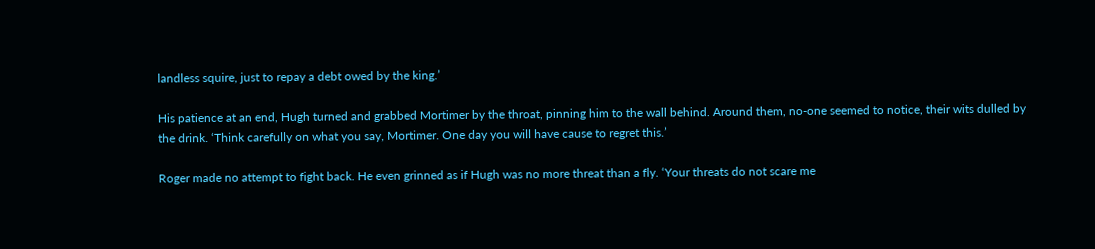landless squire, just to repay a debt owed by the king.’

His patience at an end, Hugh turned and grabbed Mortimer by the throat, pinning him to the wall behind. Around them, no-one seemed to notice, their wits dulled by the drink. ‘Think carefully on what you say, Mortimer. One day you will have cause to regret this.’

Roger made no attempt to fight back. He even grinned as if Hugh was no more threat than a fly. ‘Your threats do not scare me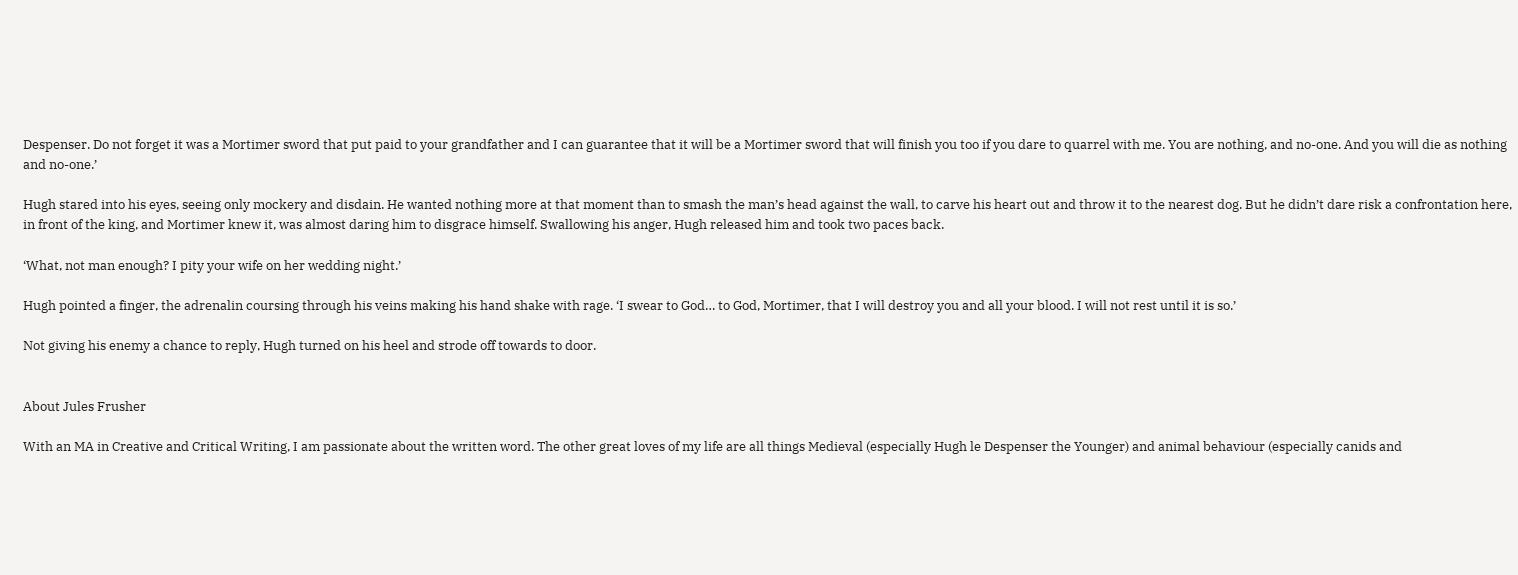Despenser. Do not forget it was a Mortimer sword that put paid to your grandfather and I can guarantee that it will be a Mortimer sword that will finish you too if you dare to quarrel with me. You are nothing, and no-one. And you will die as nothing and no-one.’

Hugh stared into his eyes, seeing only mockery and disdain. He wanted nothing more at that moment than to smash the man’s head against the wall, to carve his heart out and throw it to the nearest dog. But he didn’t dare risk a confrontation here, in front of the king, and Mortimer knew it, was almost daring him to disgrace himself. Swallowing his anger, Hugh released him and took two paces back.

‘What, not man enough? I pity your wife on her wedding night.’

Hugh pointed a finger, the adrenalin coursing through his veins making his hand shake with rage. ‘I swear to God… to God, Mortimer, that I will destroy you and all your blood. I will not rest until it is so.’

Not giving his enemy a chance to reply, Hugh turned on his heel and strode off towards to door.


About Jules Frusher

With an MA in Creative and Critical Writing, I am passionate about the written word. The other great loves of my life are all things Medieval (especially Hugh le Despenser the Younger) and animal behaviour (especially canids and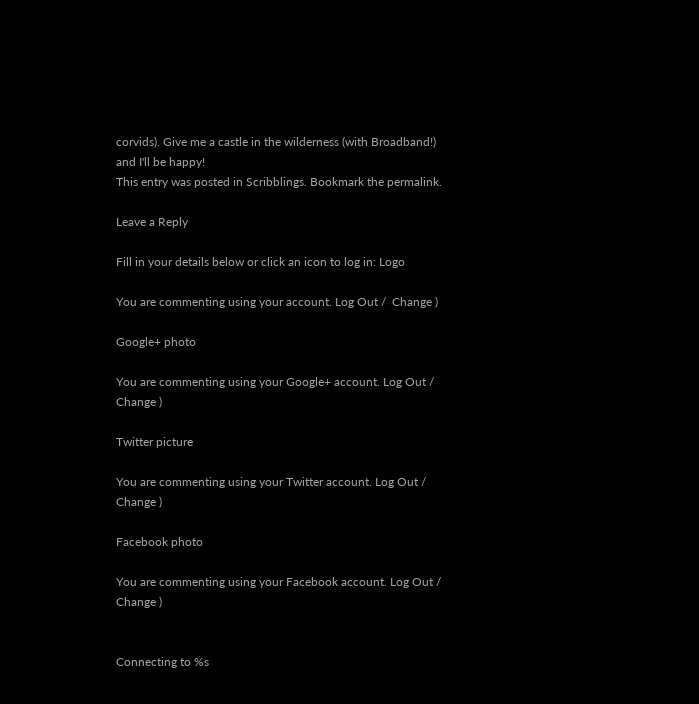corvids). Give me a castle in the wilderness (with Broadband!) and I'll be happy!
This entry was posted in Scribblings. Bookmark the permalink.

Leave a Reply

Fill in your details below or click an icon to log in: Logo

You are commenting using your account. Log Out /  Change )

Google+ photo

You are commenting using your Google+ account. Log Out /  Change )

Twitter picture

You are commenting using your Twitter account. Log Out /  Change )

Facebook photo

You are commenting using your Facebook account. Log Out /  Change )


Connecting to %s